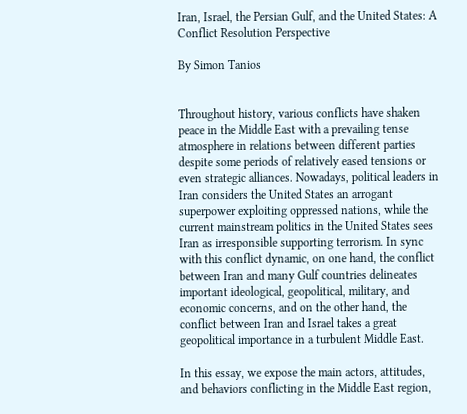Iran, Israel, the Persian Gulf, and the United States: A Conflict Resolution Perspective

By Simon Tanios


Throughout history, various conflicts have shaken peace in the Middle East with a prevailing tense atmosphere in relations between different parties despite some periods of relatively eased tensions or even strategic alliances. Nowadays, political leaders in Iran considers the United States an arrogant superpower exploiting oppressed nations, while the current mainstream politics in the United States sees Iran as irresponsible supporting terrorism. In sync with this conflict dynamic, on one hand, the conflict between Iran and many Gulf countries delineates important ideological, geopolitical, military, and economic concerns, and on the other hand, the conflict between Iran and Israel takes a great geopolitical importance in a turbulent Middle East.

In this essay, we expose the main actors, attitudes, and behaviors conflicting in the Middle East region,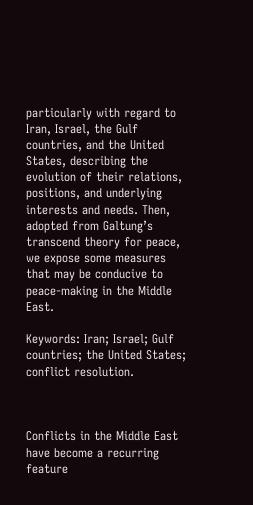particularly with regard to Iran, Israel, the Gulf countries, and the United States, describing the evolution of their relations, positions, and underlying interests and needs. Then, adopted from Galtung’s transcend theory for peace, we expose some measures that may be conducive to peace-making in the Middle East.

Keywords: Iran; Israel; Gulf countries; the United States; conflict resolution.



Conflicts in the Middle East have become a recurring feature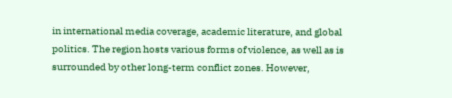in international media coverage, academic literature, and global politics. The region hosts various forms of violence, as well as is surrounded by other long-term conflict zones. However,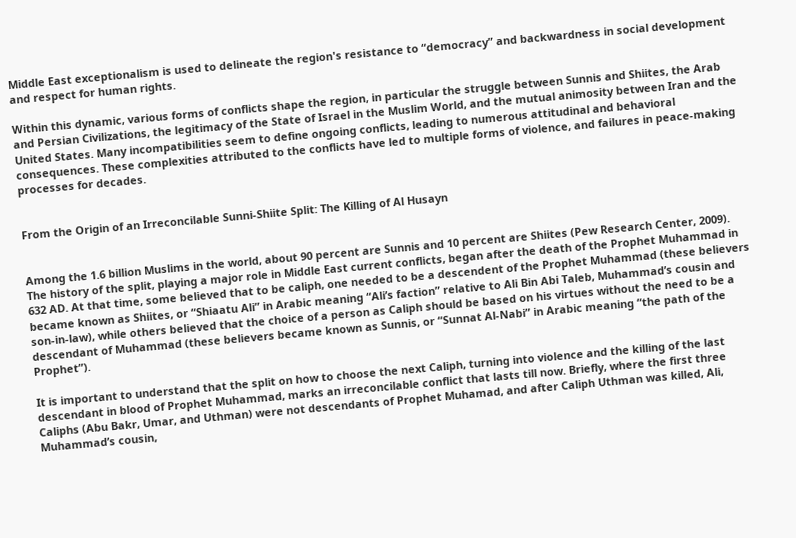Middle East exceptionalism is used to delineate the region's resistance to “democracy” and backwardness in social development and respect for human rights.

Within this dynamic, various forms of conflicts shape the region, in particular the struggle between Sunnis and Shiites, the Arab and Persian Civilizations, the legitimacy of the State of Israel in the Muslim World, and the mutual animosity between Iran and the United States. Many incompatibilities seem to define ongoing conflicts, leading to numerous attitudinal and behavioral consequences. These complexities attributed to the conflicts have led to multiple forms of violence, and failures in peace-making processes for decades.


From the Origin of an Irreconcilable Sunni-Shiite Split: The Killing of Al Husayn


Among the 1.6 billion Muslims in the world, about 90 percent are Sunnis and 10 percent are Shiites (Pew Research Center, 2009). The history of the split, playing a major role in Middle East current conflicts, began after the death of the Prophet Muhammad in 632 AD. At that time, some believed that to be caliph, one needed to be a descendent of the Prophet Muhammad (these believers became known as Shiites, or “Shiaatu Ali” in Arabic meaning “Ali’s faction” relative to Ali Bin Abi Taleb, Muhammad’s cousin and son-in-law), while others believed that the choice of a person as Caliph should be based on his virtues without the need to be a descendant of Muhammad (these believers became known as Sunnis, or “Sunnat Al-Nabi” in Arabic meaning “the path of the Prophet”).

It is important to understand that the split on how to choose the next Caliph, turning into violence and the killing of the last descendant in blood of Prophet Muhammad, marks an irreconcilable conflict that lasts till now. Briefly, where the first three Caliphs (Abu Bakr, Umar, and Uthman) were not descendants of Prophet Muhamad, and after Caliph Uthman was killed, Ali, Muhammad’s cousin,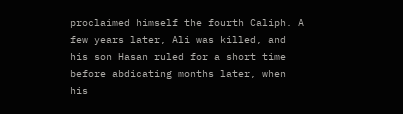proclaimed himself the fourth Caliph. A few years later, Ali was killed, and his son Hasan ruled for a short time before abdicating months later, when his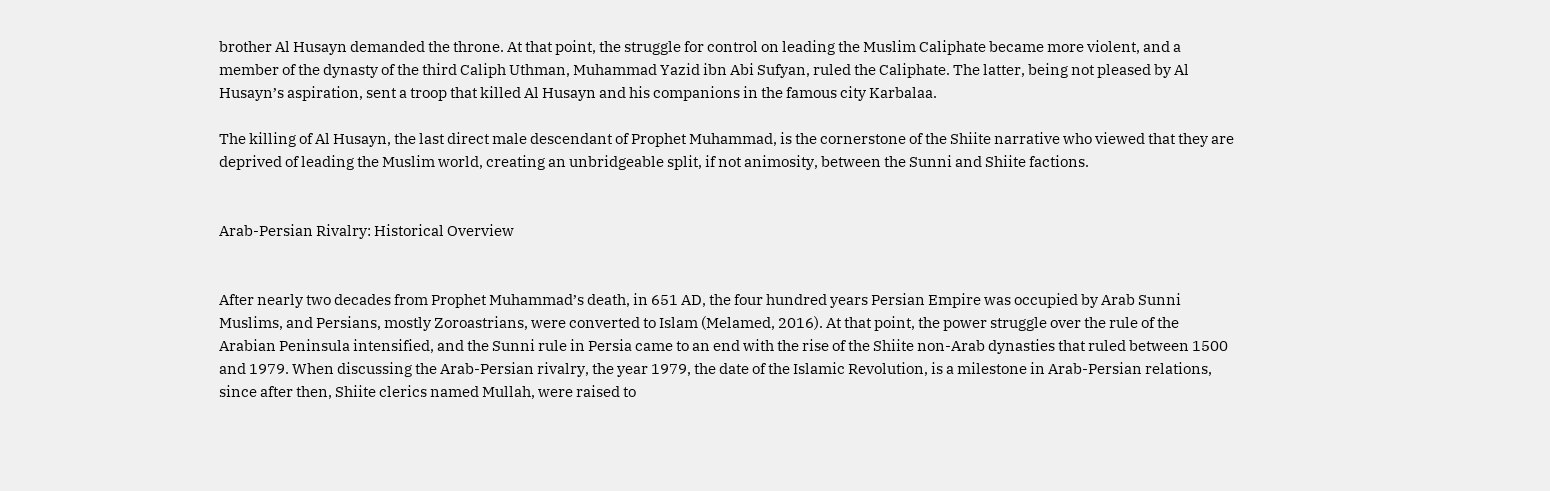brother Al Husayn demanded the throne. At that point, the struggle for control on leading the Muslim Caliphate became more violent, and a member of the dynasty of the third Caliph Uthman, Muhammad Yazid ibn Abi Sufyan, ruled the Caliphate. The latter, being not pleased by Al Husayn’s aspiration, sent a troop that killed Al Husayn and his companions in the famous city Karbalaa.

The killing of Al Husayn, the last direct male descendant of Prophet Muhammad, is the cornerstone of the Shiite narrative who viewed that they are deprived of leading the Muslim world, creating an unbridgeable split, if not animosity, between the Sunni and Shiite factions.


Arab-Persian Rivalry: Historical Overview


After nearly two decades from Prophet Muhammad’s death, in 651 AD, the four hundred years Persian Empire was occupied by Arab Sunni Muslims, and Persians, mostly Zoroastrians, were converted to Islam (Melamed, 2016). At that point, the power struggle over the rule of the Arabian Peninsula intensified, and the Sunni rule in Persia came to an end with the rise of the Shiite non-Arab dynasties that ruled between 1500 and 1979. When discussing the Arab-Persian rivalry, the year 1979, the date of the Islamic Revolution, is a milestone in Arab-Persian relations, since after then, Shiite clerics named Mullah, were raised to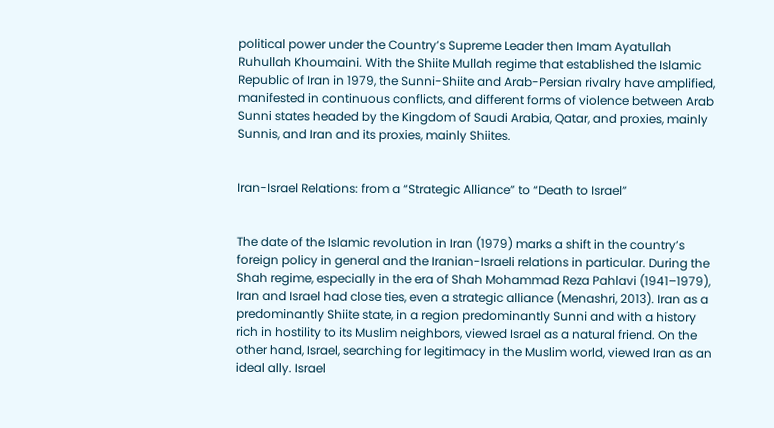political power under the Country’s Supreme Leader then Imam Ayatullah Ruhullah Khoumaini. With the Shiite Mullah regime that established the Islamic Republic of Iran in 1979, the Sunni-Shiite and Arab-Persian rivalry have amplified, manifested in continuous conflicts, and different forms of violence between Arab Sunni states headed by the Kingdom of Saudi Arabia, Qatar, and proxies, mainly Sunnis, and Iran and its proxies, mainly Shiites.


Iran-Israel Relations: from a “Strategic Alliance” to “Death to Israel”


The date of the Islamic revolution in Iran (1979) marks a shift in the country’s foreign policy in general and the Iranian-Israeli relations in particular. During the Shah regime, especially in the era of Shah Mohammad Reza Pahlavi (1941–1979), Iran and Israel had close ties, even a strategic alliance (Menashri, 2013). Iran as a predominantly Shiite state, in a region predominantly Sunni and with a history rich in hostility to its Muslim neighbors, viewed Israel as a natural friend. On the other hand, Israel, searching for legitimacy in the Muslim world, viewed Iran as an ideal ally. Israel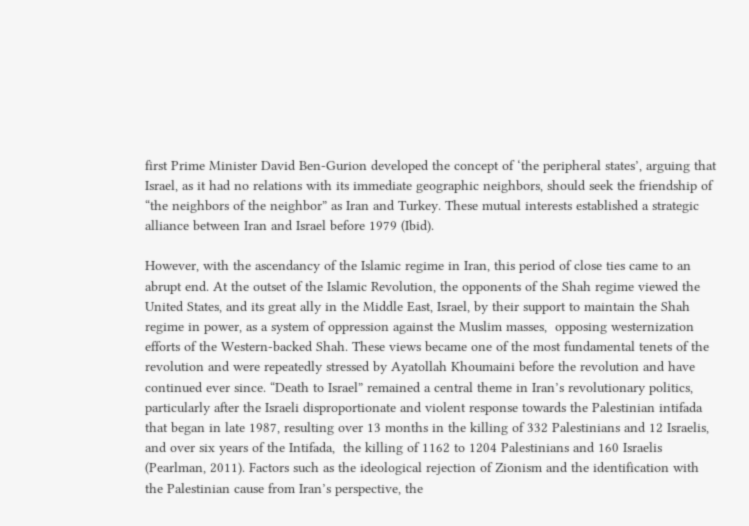first Prime Minister David Ben-Gurion developed the concept of ‘the peripheral states’, arguing that Israel, as it had no relations with its immediate geographic neighbors, should seek the friendship of “the neighbors of the neighbor” as Iran and Turkey. These mutual interests established a strategic alliance between Iran and Israel before 1979 (Ibid).

However, with the ascendancy of the Islamic regime in Iran, this period of close ties came to an abrupt end. At the outset of the Islamic Revolution, the opponents of the Shah regime viewed the United States, and its great ally in the Middle East, Israel, by their support to maintain the Shah regime in power, as a system of oppression against the Muslim masses,  opposing westernization efforts of the Western-backed Shah. These views became one of the most fundamental tenets of the revolution and were repeatedly stressed by Ayatollah Khoumaini before the revolution and have continued ever since. “Death to Israel” remained a central theme in Iran’s revolutionary politics, particularly after the Israeli disproportionate and violent response towards the Palestinian intifada that began in late 1987, resulting over 13 months in the killing of 332 Palestinians and 12 Israelis, and over six years of the Intifada,  the killing of 1162 to 1204 Palestinians and 160 Israelis (Pearlman, 2011). Factors such as the ideological rejection of Zionism and the identification with the Palestinian cause from Iran’s perspective, the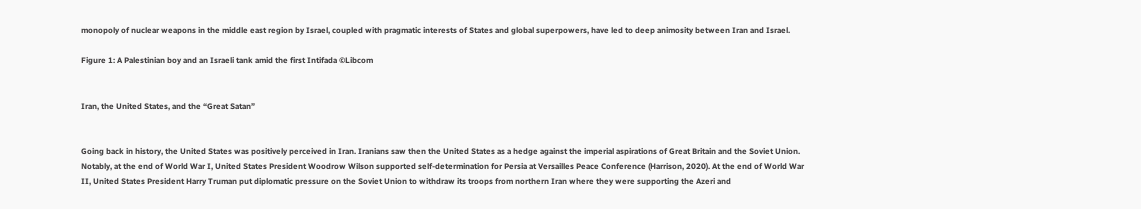monopoly of nuclear weapons in the middle east region by Israel, coupled with pragmatic interests of States and global superpowers, have led to deep animosity between Iran and Israel.

Figure 1: A Palestinian boy and an Israeli tank amid the first Intifada ©Libcom


Iran, the United States, and the “Great Satan”


Going back in history, the United States was positively perceived in Iran. Iranians saw then the United States as a hedge against the imperial aspirations of Great Britain and the Soviet Union. Notably, at the end of World War I, United States President Woodrow Wilson supported self-determination for Persia at Versailles Peace Conference (Harrison, 2020). At the end of World War II, United States President Harry Truman put diplomatic pressure on the Soviet Union to withdraw its troops from northern Iran where they were supporting the Azeri and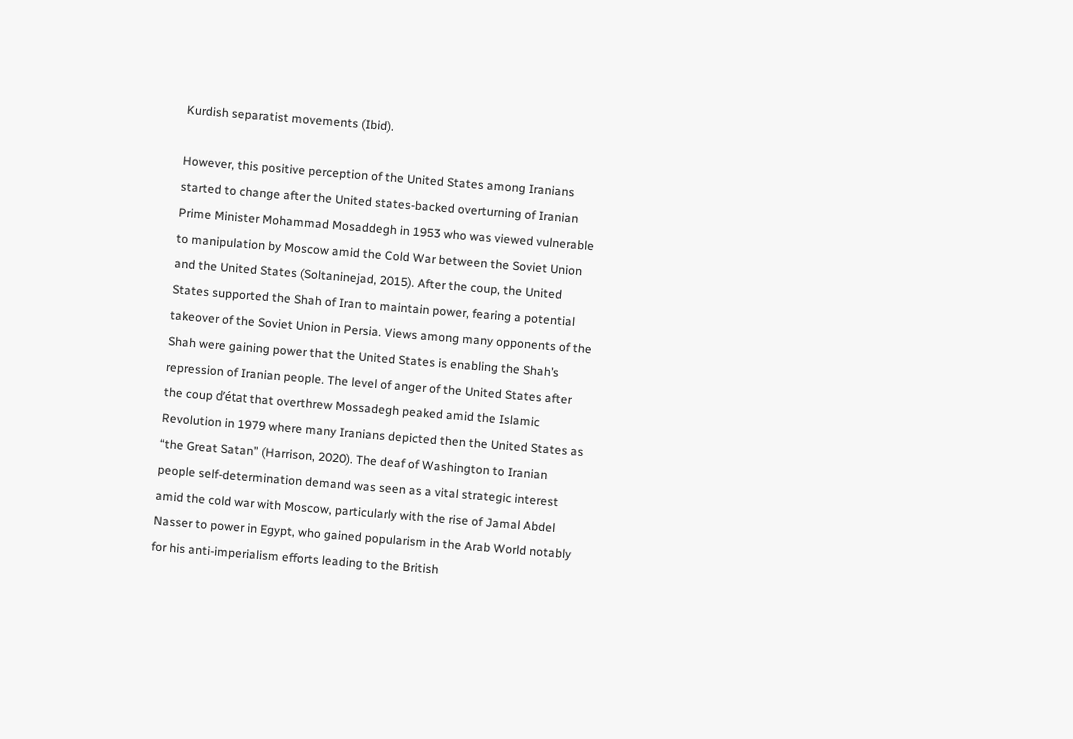Kurdish separatist movements (Ibid).

However, this positive perception of the United States among Iranians started to change after the United states-backed overturning of Iranian Prime Minister Mohammad Mosaddegh in 1953 who was viewed vulnerable to manipulation by Moscow amid the Cold War between the Soviet Union and the United States (Soltaninejad, 2015). After the coup, the United States supported the Shah of Iran to maintain power, fearing a potential takeover of the Soviet Union in Persia. Views among many opponents of the Shah were gaining power that the United States is enabling the Shah’s repression of Iranian people. The level of anger of the United States after the coup d’état that overthrew Mossadegh peaked amid the Islamic Revolution in 1979 where many Iranians depicted then the United States as “the Great Satan” (Harrison, 2020). The deaf of Washington to Iranian people self-determination demand was seen as a vital strategic interest amid the cold war with Moscow, particularly with the rise of Jamal Abdel Nasser to power in Egypt, who gained popularism in the Arab World notably for his anti-imperialism efforts leading to the British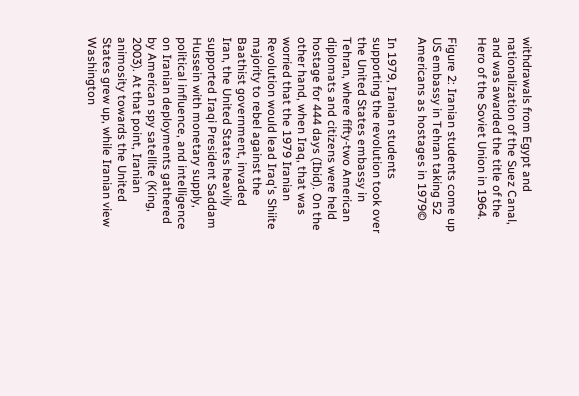withdrawals from Egypt and nationalization of the Suez Canal, and was awarded the title of the Hero of the Soviet Union in 1964.

Figure 2: Iranian students come up US embassy in Tehran taking 52 Americans as hostages in 1979©

In 1979, Iranian students supporting the revolution took over the United States embassy in Tehran, where fifty-two American diplomats and citizens were held hostage for 444 days (Ibid). On the other hand, when Iraq, that was worried that the 1979 Iranian Revolution would lead Iraq's Shiite majority to rebel against the Baathist government, invaded Iran, the United States heavily supported Iraqi President Saddam Hussein with monetary supply, political influence, and intelligence on Iranian deployments gathered by American spy satellite (King, 2003). At that point, Iranian animosity towards the United States grew up, while Iranian view Washington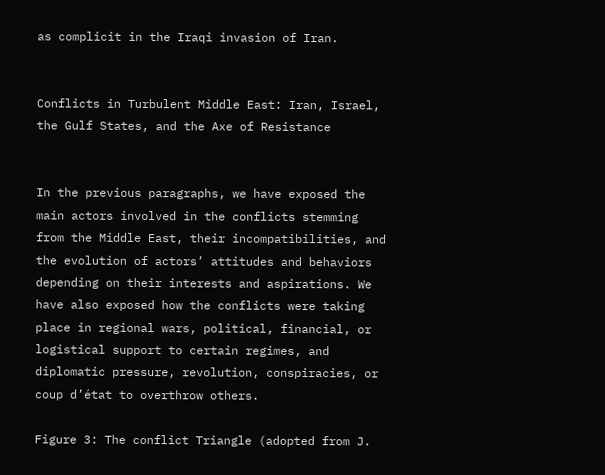as complicit in the Iraqi invasion of Iran.


Conflicts in Turbulent Middle East: Iran, Israel, the Gulf States, and the Axe of Resistance


In the previous paragraphs, we have exposed the main actors involved in the conflicts stemming from the Middle East, their incompatibilities, and the evolution of actors’ attitudes and behaviors depending on their interests and aspirations. We have also exposed how the conflicts were taking place in regional wars, political, financial, or logistical support to certain regimes, and diplomatic pressure, revolution, conspiracies, or coup d’état to overthrow others.

Figure 3: The conflict Triangle (adopted from J.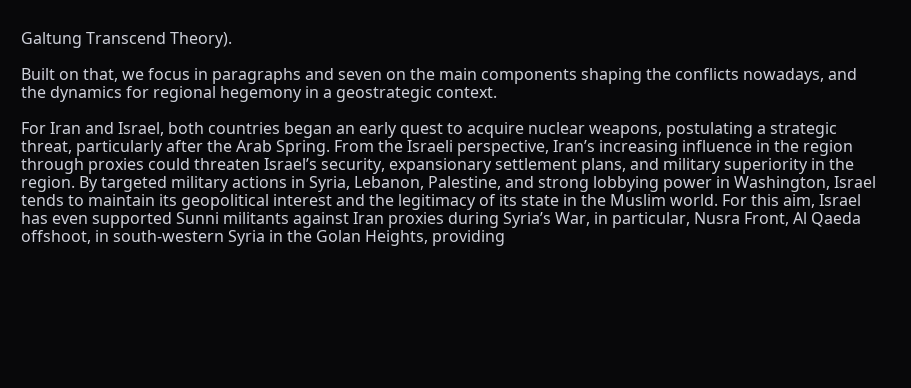Galtung Transcend Theory).

Built on that, we focus in paragraphs and seven on the main components shaping the conflicts nowadays, and the dynamics for regional hegemony in a geostrategic context.

For Iran and Israel, both countries began an early quest to acquire nuclear weapons, postulating a strategic threat, particularly after the Arab Spring. From the Israeli perspective, Iran’s increasing influence in the region through proxies could threaten Israel’s security, expansionary settlement plans, and military superiority in the region. By targeted military actions in Syria, Lebanon, Palestine, and strong lobbying power in Washington, Israel tends to maintain its geopolitical interest and the legitimacy of its state in the Muslim world. For this aim, Israel has even supported Sunni militants against Iran proxies during Syria’s War, in particular, Nusra Front, Al Qaeda offshoot, in south-western Syria in the Golan Heights, providing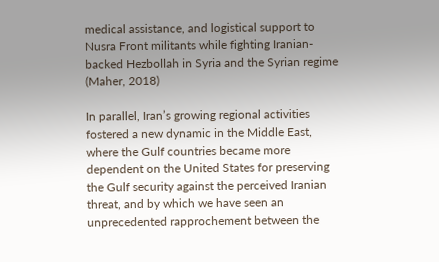medical assistance, and logistical support to Nusra Front militants while fighting Iranian-backed Hezbollah in Syria and the Syrian regime (Maher, 2018)

In parallel, Iran’s growing regional activities fostered a new dynamic in the Middle East, where the Gulf countries became more dependent on the United States for preserving the Gulf security against the perceived Iranian threat, and by which we have seen an unprecedented rapprochement between the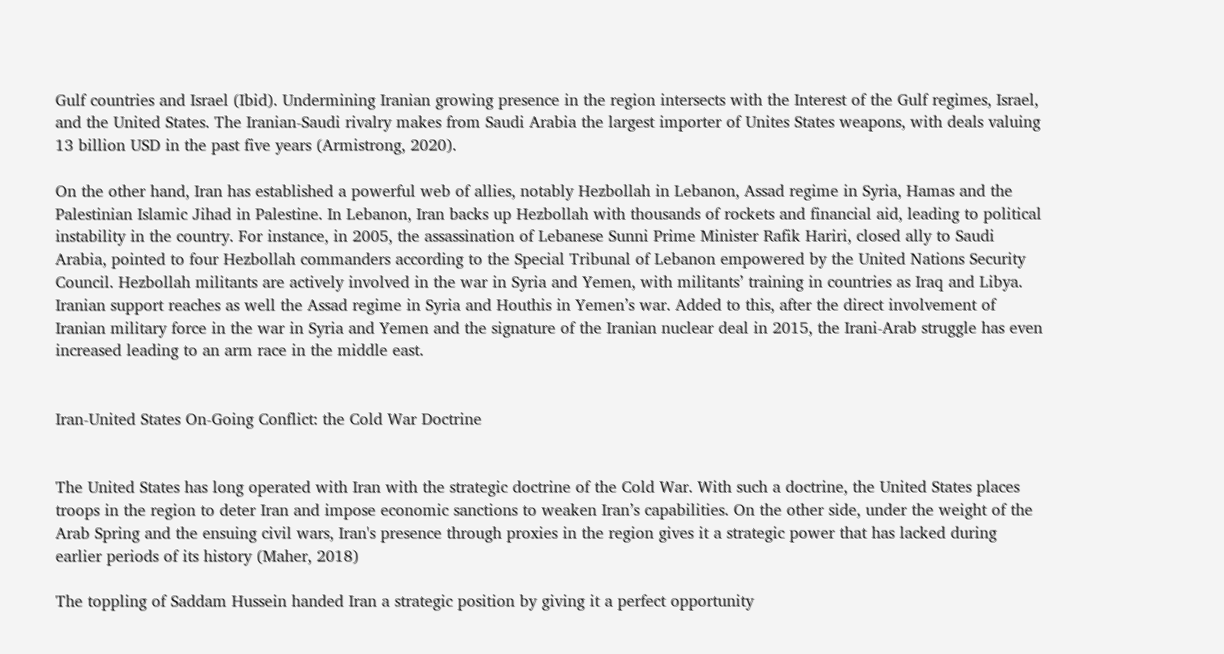Gulf countries and Israel (Ibid). Undermining Iranian growing presence in the region intersects with the Interest of the Gulf regimes, Israel, and the United States. The Iranian-Saudi rivalry makes from Saudi Arabia the largest importer of Unites States weapons, with deals valuing 13 billion USD in the past five years (Armistrong, 2020).

On the other hand, Iran has established a powerful web of allies, notably Hezbollah in Lebanon, Assad regime in Syria, Hamas and the Palestinian Islamic Jihad in Palestine. In Lebanon, Iran backs up Hezbollah with thousands of rockets and financial aid, leading to political instability in the country. For instance, in 2005, the assassination of Lebanese Sunni Prime Minister Rafik Hariri, closed ally to Saudi Arabia, pointed to four Hezbollah commanders according to the Special Tribunal of Lebanon empowered by the United Nations Security Council. Hezbollah militants are actively involved in the war in Syria and Yemen, with militants’ training in countries as Iraq and Libya. Iranian support reaches as well the Assad regime in Syria and Houthis in Yemen’s war. Added to this, after the direct involvement of Iranian military force in the war in Syria and Yemen and the signature of the Iranian nuclear deal in 2015, the Irani-Arab struggle has even increased leading to an arm race in the middle east.


Iran-United States On-Going Conflict: the Cold War Doctrine


The United States has long operated with Iran with the strategic doctrine of the Cold War. With such a doctrine, the United States places troops in the region to deter Iran and impose economic sanctions to weaken Iran’s capabilities. On the other side, under the weight of the Arab Spring and the ensuing civil wars, Iran's presence through proxies in the region gives it a strategic power that has lacked during earlier periods of its history (Maher, 2018)

The toppling of Saddam Hussein handed Iran a strategic position by giving it a perfect opportunity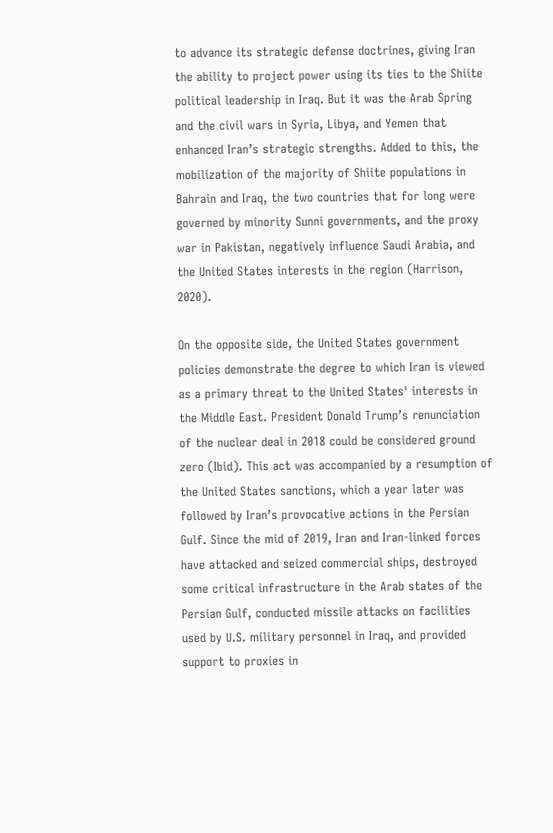to advance its strategic defense doctrines, giving Iran the ability to project power using its ties to the Shiite political leadership in Iraq. But it was the Arab Spring and the civil wars in Syria, Libya, and Yemen that enhanced Iran’s strategic strengths. Added to this, the mobilization of the majority of Shiite populations in Bahrain and Iraq, the two countries that for long were governed by minority Sunni governments, and the proxy war in Pakistan, negatively influence Saudi Arabia, and the United States interests in the region (Harrison, 2020).

On the opposite side, the United States government policies demonstrate the degree to which Iran is viewed as a primary threat to the United States' interests in the Middle East. President Donald Trump’s renunciation of the nuclear deal in 2018 could be considered ground zero (Ibid). This act was accompanied by a resumption of the United States sanctions, which a year later was followed by Iran’s provocative actions in the Persian Gulf. Since the mid of 2019, Iran and Iran-linked forces have attacked and seized commercial ships, destroyed some critical infrastructure in the Arab states of the Persian Gulf, conducted missile attacks on facilities used by U.S. military personnel in Iraq, and provided support to proxies in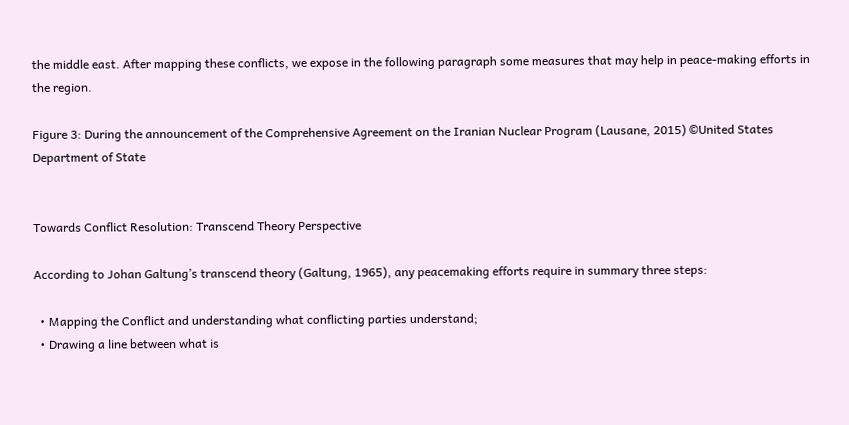the middle east. After mapping these conflicts, we expose in the following paragraph some measures that may help in peace-making efforts in the region.

Figure 3: During the announcement of the Comprehensive Agreement on the Iranian Nuclear Program (Lausane, 2015) ©United States Department of State


Towards Conflict Resolution: Transcend Theory Perspective

According to Johan Galtung’s transcend theory (Galtung, 1965), any peacemaking efforts require in summary three steps:

  • Mapping the Conflict and understanding what conflicting parties understand;
  • Drawing a line between what is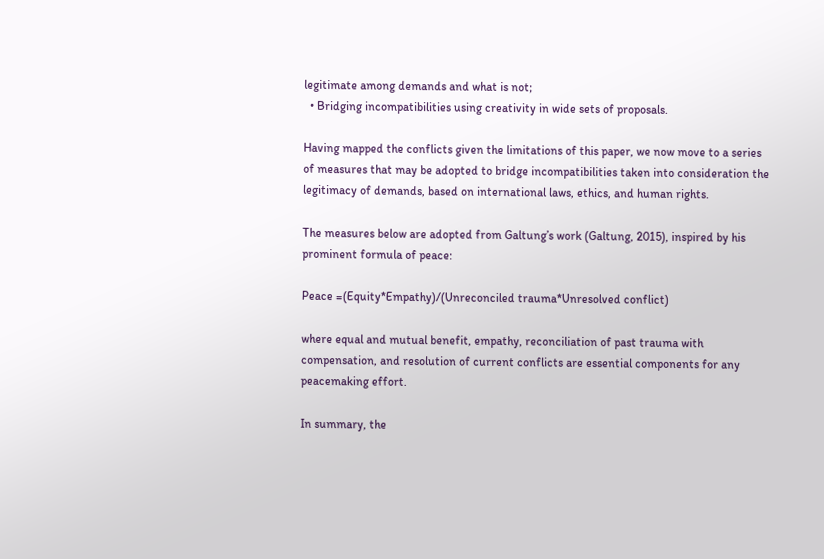legitimate among demands and what is not;
  • Bridging incompatibilities using creativity in wide sets of proposals.

Having mapped the conflicts given the limitations of this paper, we now move to a series of measures that may be adopted to bridge incompatibilities taken into consideration the legitimacy of demands, based on international laws, ethics, and human rights.

The measures below are adopted from Galtung’s work (Galtung, 2015), inspired by his prominent formula of peace:

Peace =(Equity*Empathy)/(Unreconciled trauma*Unresolved conflict)

where equal and mutual benefit, empathy, reconciliation of past trauma with compensation, and resolution of current conflicts are essential components for any peacemaking effort.

In summary, the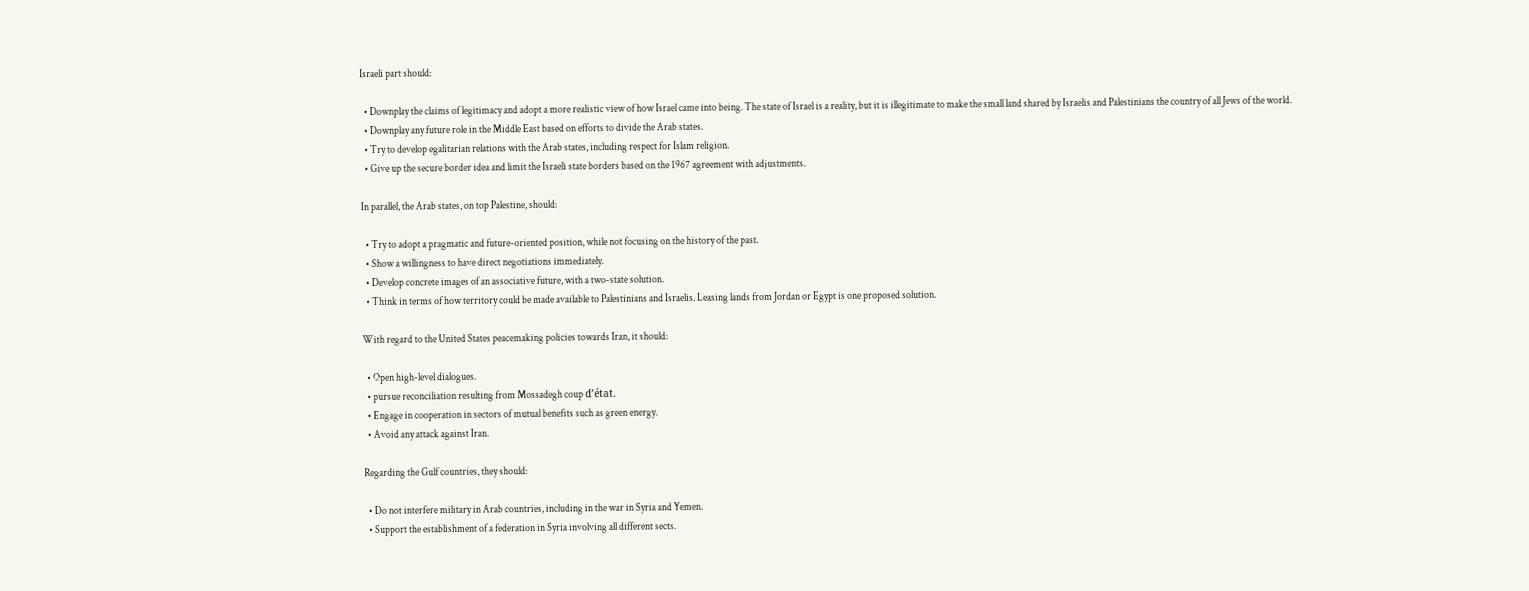Israeli part should:

  • Downplay the claims of legitimacy and adopt a more realistic view of how Israel came into being. The state of Israel is a reality, but it is illegitimate to make the small land shared by Israelis and Palestinians the country of all Jews of the world.
  • Downplay any future role in the Middle East based on efforts to divide the Arab states.
  • Try to develop egalitarian relations with the Arab states, including respect for Islam religion.
  • Give up the secure border idea and limit the Israeli state borders based on the 1967 agreement with adjustments.

In parallel, the Arab states, on top Palestine, should:

  • Try to adopt a pragmatic and future-oriented position, while not focusing on the history of the past.
  • Show a willingness to have direct negotiations immediately.
  • Develop concrete images of an associative future, with a two-state solution.
  • Think in terms of how territory could be made available to Palestinians and Israelis. Leasing lands from Jordan or Egypt is one proposed solution.

With regard to the United States peacemaking policies towards Iran, it should:

  • Open high-level dialogues.
  • pursue reconciliation resulting from Mossadegh coup d’état.
  • Engage in cooperation in sectors of mutual benefits such as green energy.
  • Avoid any attack against Iran.

Regarding the Gulf countries, they should:

  • Do not interfere military in Arab countries, including in the war in Syria and Yemen.
  • Support the establishment of a federation in Syria involving all different sects.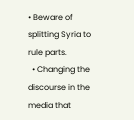• Beware of splitting Syria to rule parts.
  • Changing the discourse in the media that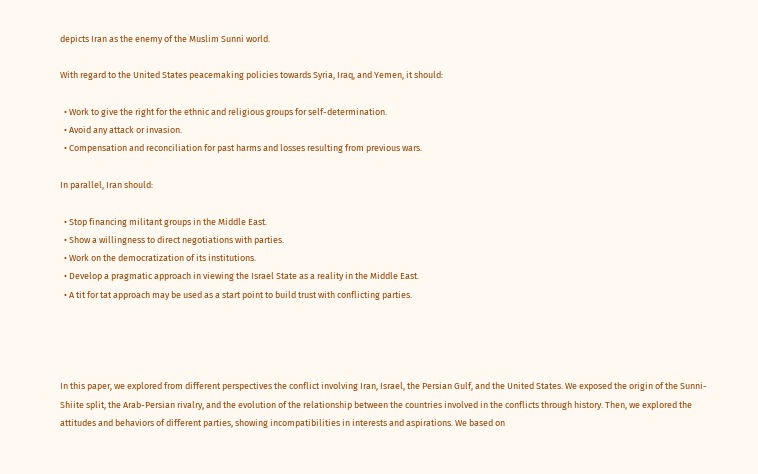depicts Iran as the enemy of the Muslim Sunni world.

With regard to the United States peacemaking policies towards Syria, Iraq, and Yemen, it should:

  • Work to give the right for the ethnic and religious groups for self-determination.
  • Avoid any attack or invasion.
  • Compensation and reconciliation for past harms and losses resulting from previous wars.

In parallel, Iran should:

  • Stop financing militant groups in the Middle East.
  • Show a willingness to direct negotiations with parties.
  • Work on the democratization of its institutions.
  • Develop a pragmatic approach in viewing the Israel State as a reality in the Middle East.
  • A tit for tat approach may be used as a start point to build trust with conflicting parties.




In this paper, we explored from different perspectives the conflict involving Iran, Israel, the Persian Gulf, and the United States. We exposed the origin of the Sunni-Shiite split, the Arab-Persian rivalry, and the evolution of the relationship between the countries involved in the conflicts through history. Then, we explored the attitudes and behaviors of different parties, showing incompatibilities in interests and aspirations. We based on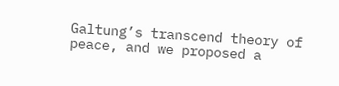Galtung’s transcend theory of peace, and we proposed a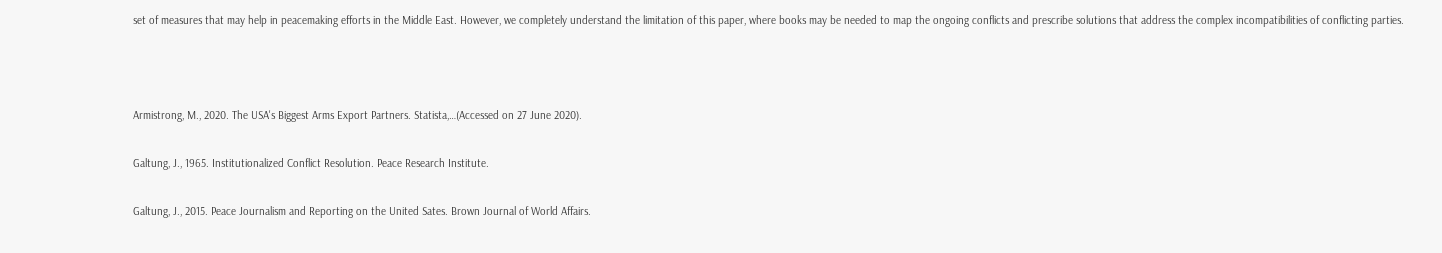set of measures that may help in peacemaking efforts in the Middle East. However, we completely understand the limitation of this paper, where books may be needed to map the ongoing conflicts and prescribe solutions that address the complex incompatibilities of conflicting parties.



Armistrong, M., 2020. The USA's Biggest Arms Export Partners. Statista,…(Accessed on 27 June 2020).

Galtung, J., 1965. Institutionalized Conflict Resolution. Peace Research Institute.

Galtung, J., 2015. Peace Journalism and Reporting on the United Sates. Brown Journal of World Affairs.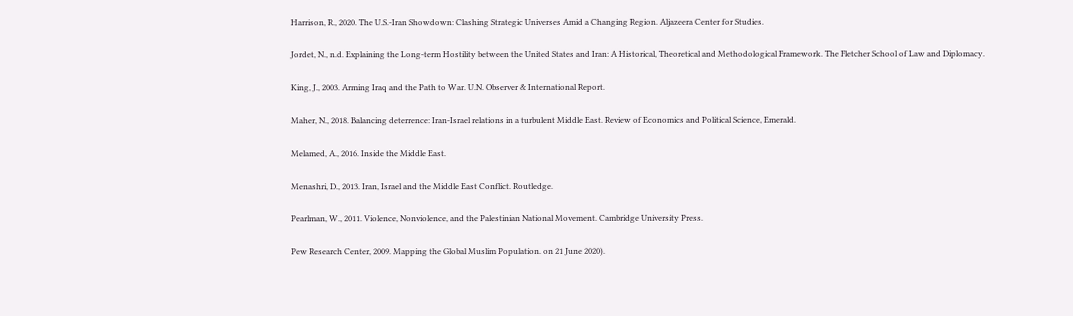Harrison, R., 2020. The U.S.-Iran Showdown: Clashing Strategic Universes Amid a Changing Region. Aljazeera Center for Studies.

Jordet, N., n.d. Explaining the Long-term Hostility between the United States and Iran: A Historical, Theoretical and Methodological Framework. The Fletcher School of Law and Diplomacy.

King, J., 2003. Arming Iraq and the Path to War. U.N. Observer & International Report.

Maher, N., 2018. Balancing deterrence: Iran-Israel relations in a turbulent Middle East. Review of Economics and Political Science, Emerald.

Melamed, A., 2016. Inside the Middle East.

Menashri, D., 2013. Iran, Israel and the Middle East Conflict. Routledge.

Pearlman, W., 2011. Violence, Nonviolence, and the Palestinian National Movement. Cambridge University Press.

Pew Research Center, 2009. Mapping the Global Muslim Population. on 21 June 2020).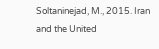Soltaninejad, M., 2015. Iran and the United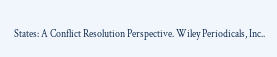States: A Conflict Resolution Perspective. Wiley Periodicals, Inc..